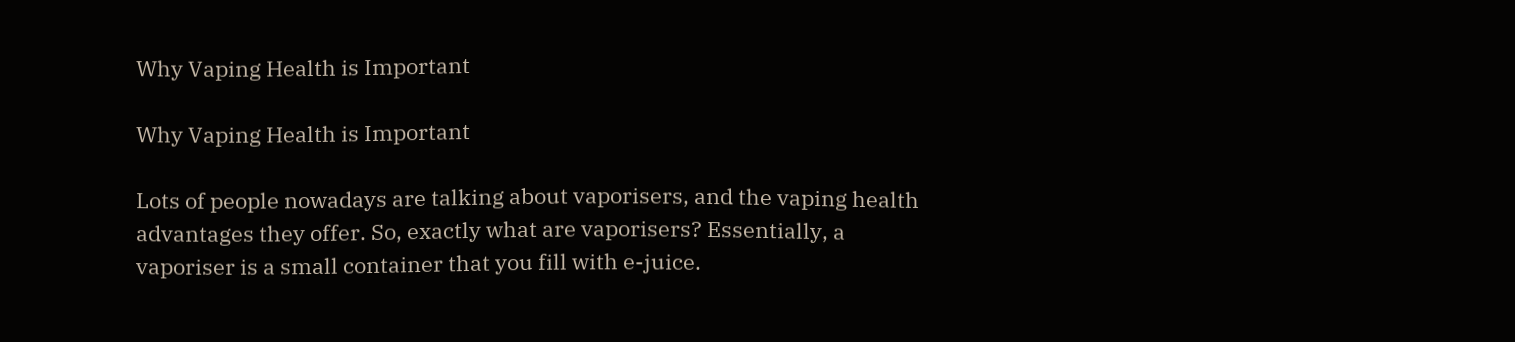Why Vaping Health is Important

Why Vaping Health is Important

Lots of people nowadays are talking about vaporisers, and the vaping health advantages they offer. So, exactly what are vaporisers? Essentially, a vaporiser is a small container that you fill with e-juice.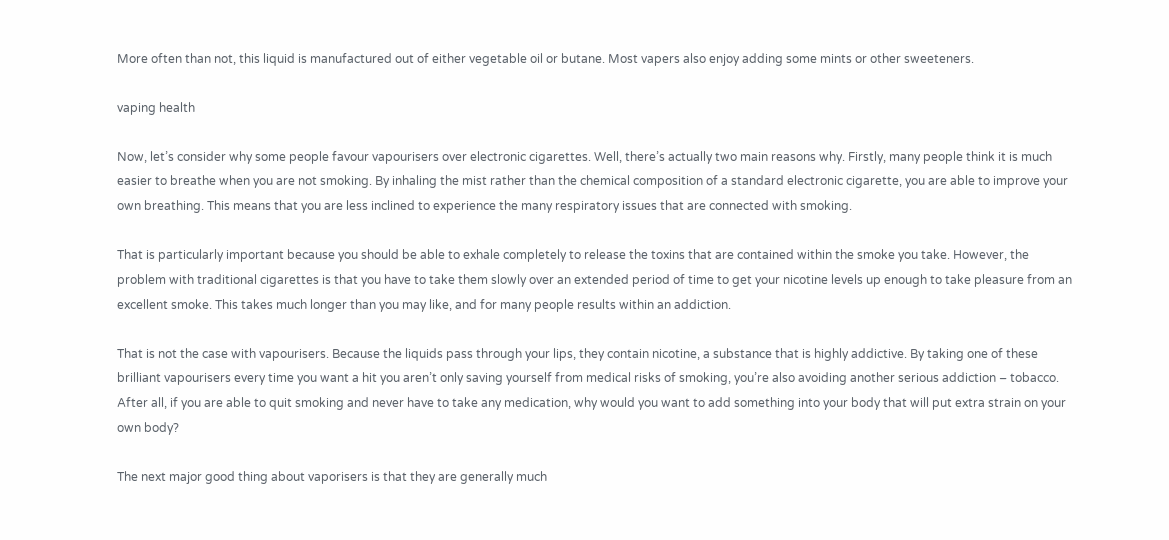More often than not, this liquid is manufactured out of either vegetable oil or butane. Most vapers also enjoy adding some mints or other sweeteners.

vaping health

Now, let’s consider why some people favour vapourisers over electronic cigarettes. Well, there’s actually two main reasons why. Firstly, many people think it is much easier to breathe when you are not smoking. By inhaling the mist rather than the chemical composition of a standard electronic cigarette, you are able to improve your own breathing. This means that you are less inclined to experience the many respiratory issues that are connected with smoking.

That is particularly important because you should be able to exhale completely to release the toxins that are contained within the smoke you take. However, the problem with traditional cigarettes is that you have to take them slowly over an extended period of time to get your nicotine levels up enough to take pleasure from an excellent smoke. This takes much longer than you may like, and for many people results within an addiction.

That is not the case with vapourisers. Because the liquids pass through your lips, they contain nicotine, a substance that is highly addictive. By taking one of these brilliant vapourisers every time you want a hit you aren’t only saving yourself from medical risks of smoking, you’re also avoiding another serious addiction – tobacco. After all, if you are able to quit smoking and never have to take any medication, why would you want to add something into your body that will put extra strain on your own body?

The next major good thing about vaporisers is that they are generally much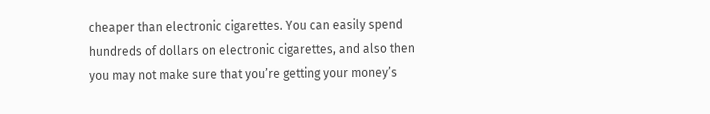cheaper than electronic cigarettes. You can easily spend hundreds of dollars on electronic cigarettes, and also then you may not make sure that you’re getting your money’s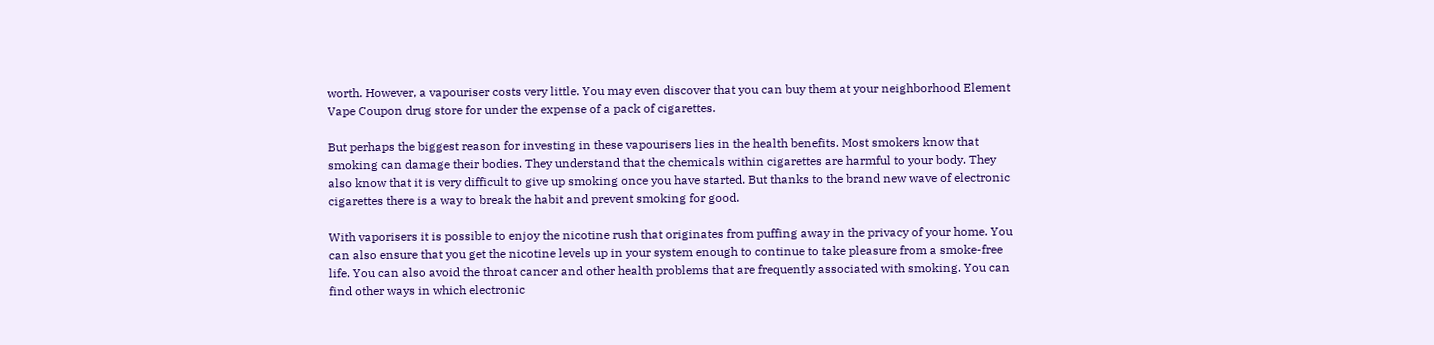worth. However, a vapouriser costs very little. You may even discover that you can buy them at your neighborhood Element Vape Coupon drug store for under the expense of a pack of cigarettes.

But perhaps the biggest reason for investing in these vapourisers lies in the health benefits. Most smokers know that smoking can damage their bodies. They understand that the chemicals within cigarettes are harmful to your body. They also know that it is very difficult to give up smoking once you have started. But thanks to the brand new wave of electronic cigarettes there is a way to break the habit and prevent smoking for good.

With vaporisers it is possible to enjoy the nicotine rush that originates from puffing away in the privacy of your home. You can also ensure that you get the nicotine levels up in your system enough to continue to take pleasure from a smoke-free life. You can also avoid the throat cancer and other health problems that are frequently associated with smoking. You can find other ways in which electronic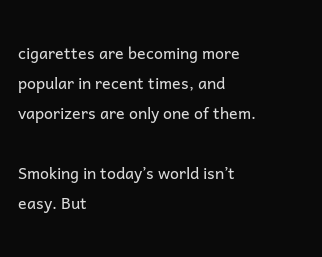cigarettes are becoming more popular in recent times, and vaporizers are only one of them.

Smoking in today’s world isn’t easy. But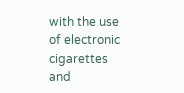with the use of electronic cigarettes and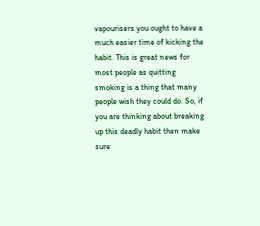vapourisers you ought to have a much easier time of kicking the habit. This is great news for most people as quitting smoking is a thing that many people wish they could do. So, if you are thinking about breaking up this deadly habit then make sure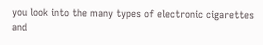you look into the many types of electronic cigarettes and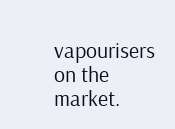vapourisers on the market.